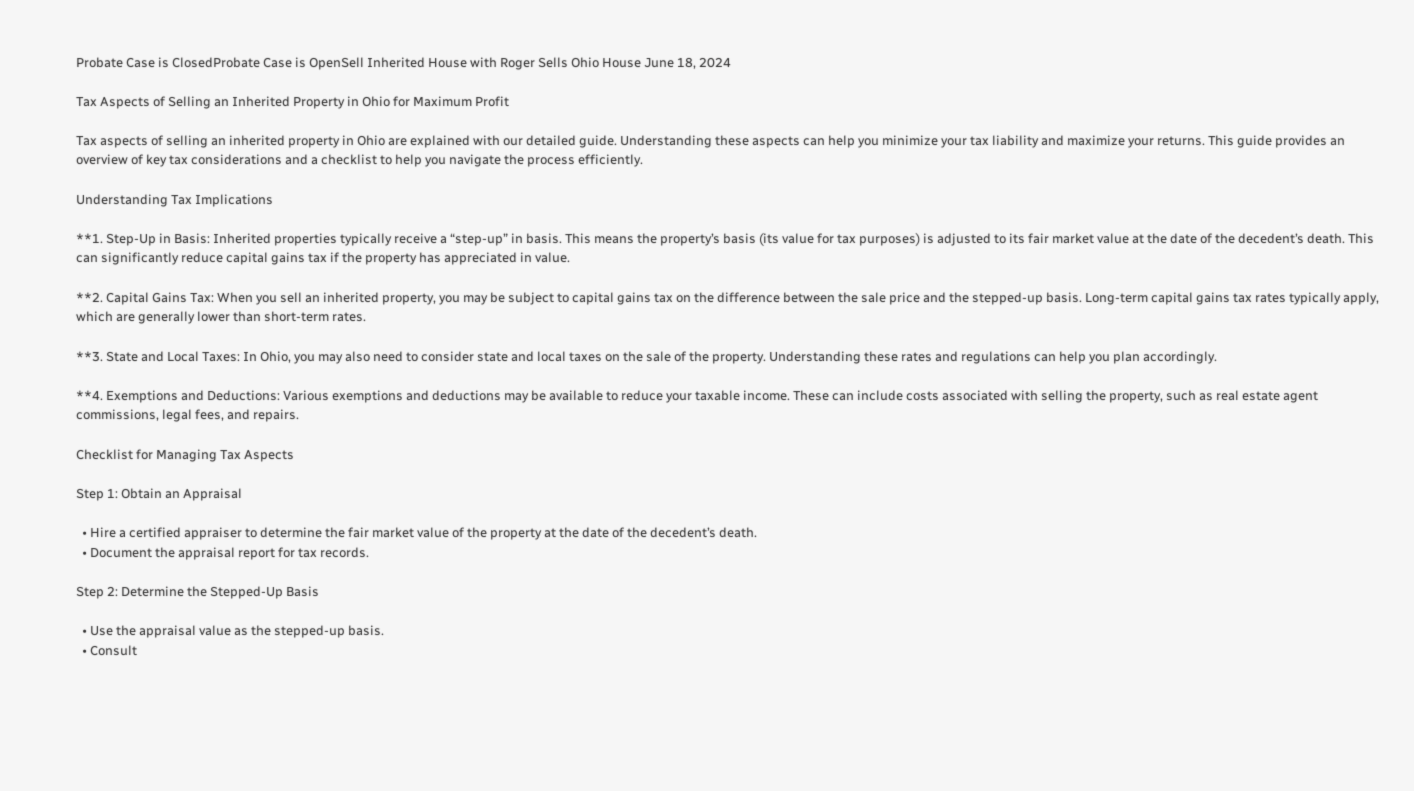Probate Case is ClosedProbate Case is OpenSell Inherited House with Roger Sells Ohio House June 18, 2024

Tax Aspects of Selling an Inherited Property in Ohio for Maximum Profit

Tax aspects of selling an inherited property in Ohio are explained with our detailed guide. Understanding these aspects can help you minimize your tax liability and maximize your returns. This guide provides an overview of key tax considerations and a checklist to help you navigate the process efficiently.

Understanding Tax Implications

**1. Step-Up in Basis: Inherited properties typically receive a “step-up” in basis. This means the property’s basis (its value for tax purposes) is adjusted to its fair market value at the date of the decedent’s death. This can significantly reduce capital gains tax if the property has appreciated in value.

**2. Capital Gains Tax: When you sell an inherited property, you may be subject to capital gains tax on the difference between the sale price and the stepped-up basis. Long-term capital gains tax rates typically apply, which are generally lower than short-term rates.

**3. State and Local Taxes: In Ohio, you may also need to consider state and local taxes on the sale of the property. Understanding these rates and regulations can help you plan accordingly.

**4. Exemptions and Deductions: Various exemptions and deductions may be available to reduce your taxable income. These can include costs associated with selling the property, such as real estate agent commissions, legal fees, and repairs.

Checklist for Managing Tax Aspects

Step 1: Obtain an Appraisal

  • Hire a certified appraiser to determine the fair market value of the property at the date of the decedent’s death.
  • Document the appraisal report for tax records.

Step 2: Determine the Stepped-Up Basis

  • Use the appraisal value as the stepped-up basis.
  • Consult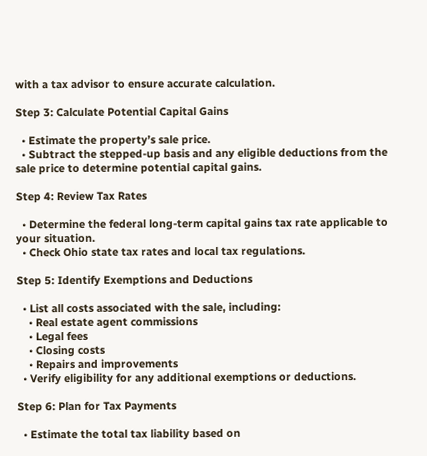with a tax advisor to ensure accurate calculation.

Step 3: Calculate Potential Capital Gains

  • Estimate the property’s sale price.
  • Subtract the stepped-up basis and any eligible deductions from the sale price to determine potential capital gains.

Step 4: Review Tax Rates

  • Determine the federal long-term capital gains tax rate applicable to your situation.
  • Check Ohio state tax rates and local tax regulations.

Step 5: Identify Exemptions and Deductions

  • List all costs associated with the sale, including:
    • Real estate agent commissions
    • Legal fees
    • Closing costs
    • Repairs and improvements
  • Verify eligibility for any additional exemptions or deductions.

Step 6: Plan for Tax Payments

  • Estimate the total tax liability based on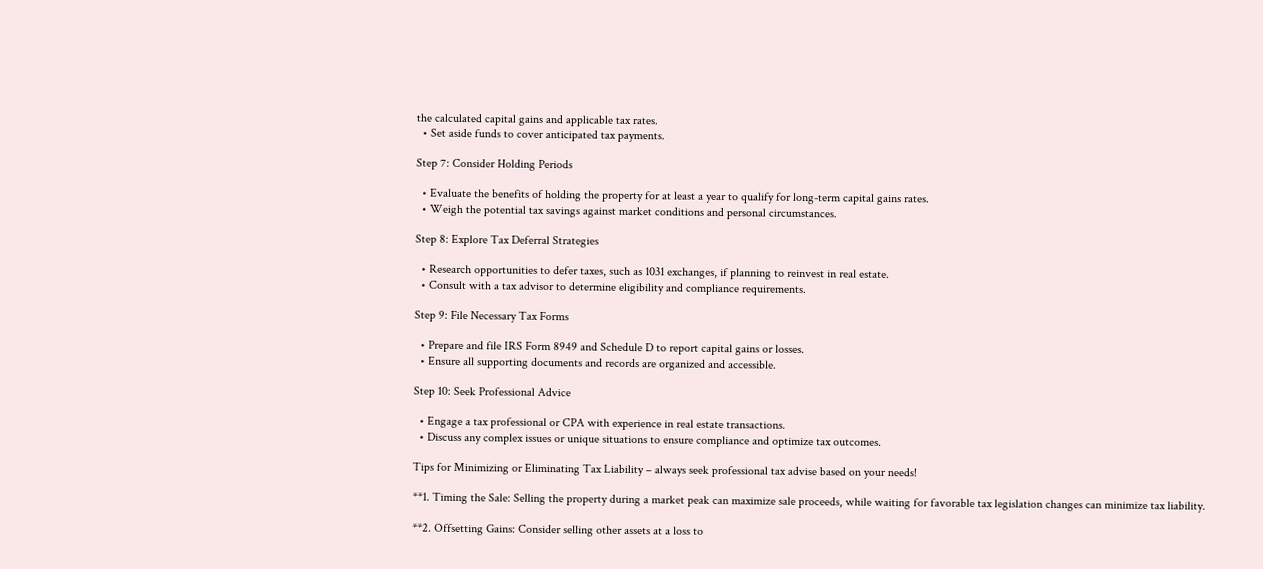the calculated capital gains and applicable tax rates.
  • Set aside funds to cover anticipated tax payments.

Step 7: Consider Holding Periods

  • Evaluate the benefits of holding the property for at least a year to qualify for long-term capital gains rates.
  • Weigh the potential tax savings against market conditions and personal circumstances.

Step 8: Explore Tax Deferral Strategies

  • Research opportunities to defer taxes, such as 1031 exchanges, if planning to reinvest in real estate.
  • Consult with a tax advisor to determine eligibility and compliance requirements.

Step 9: File Necessary Tax Forms

  • Prepare and file IRS Form 8949 and Schedule D to report capital gains or losses.
  • Ensure all supporting documents and records are organized and accessible.

Step 10: Seek Professional Advice

  • Engage a tax professional or CPA with experience in real estate transactions.
  • Discuss any complex issues or unique situations to ensure compliance and optimize tax outcomes.

Tips for Minimizing or Eliminating Tax Liability – always seek professional tax advise based on your needs!

**1. Timing the Sale: Selling the property during a market peak can maximize sale proceeds, while waiting for favorable tax legislation changes can minimize tax liability.

**2. Offsetting Gains: Consider selling other assets at a loss to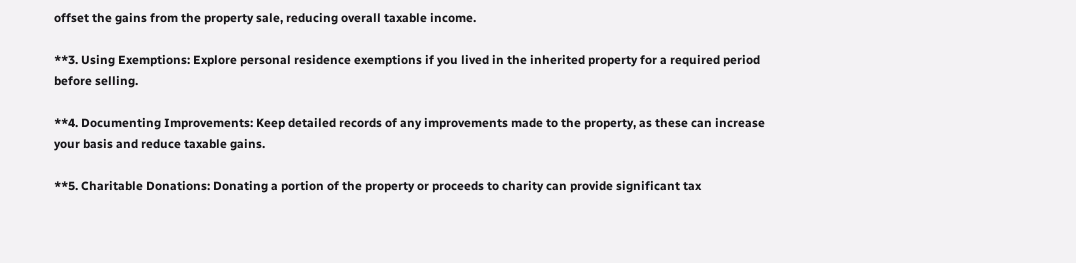offset the gains from the property sale, reducing overall taxable income.

**3. Using Exemptions: Explore personal residence exemptions if you lived in the inherited property for a required period before selling.

**4. Documenting Improvements: Keep detailed records of any improvements made to the property, as these can increase your basis and reduce taxable gains.

**5. Charitable Donations: Donating a portion of the property or proceeds to charity can provide significant tax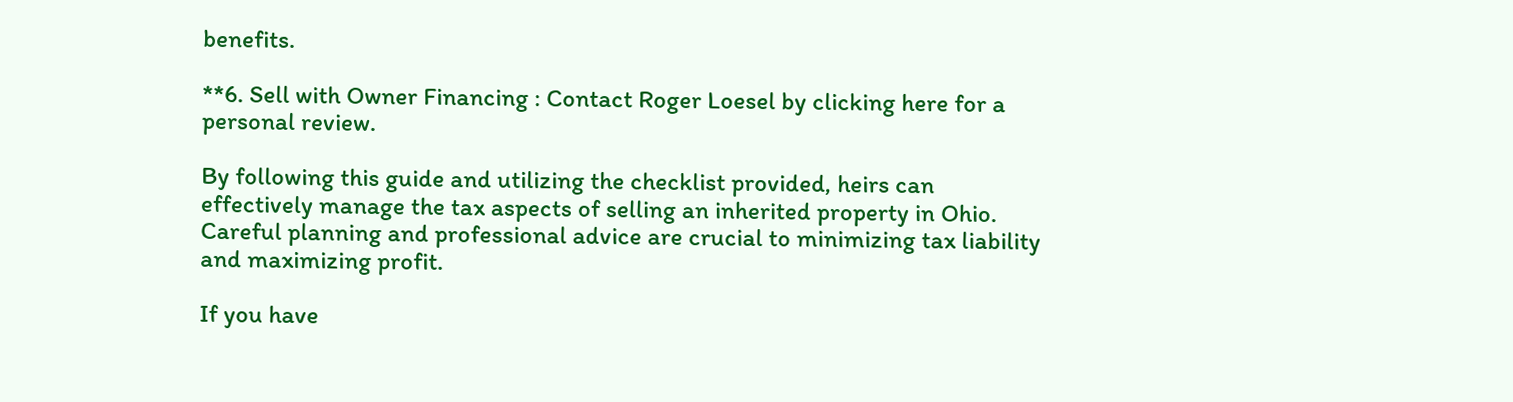benefits.

**6. Sell with Owner Financing : Contact Roger Loesel by clicking here for a personal review.

By following this guide and utilizing the checklist provided, heirs can effectively manage the tax aspects of selling an inherited property in Ohio. Careful planning and professional advice are crucial to minimizing tax liability and maximizing profit.

If you have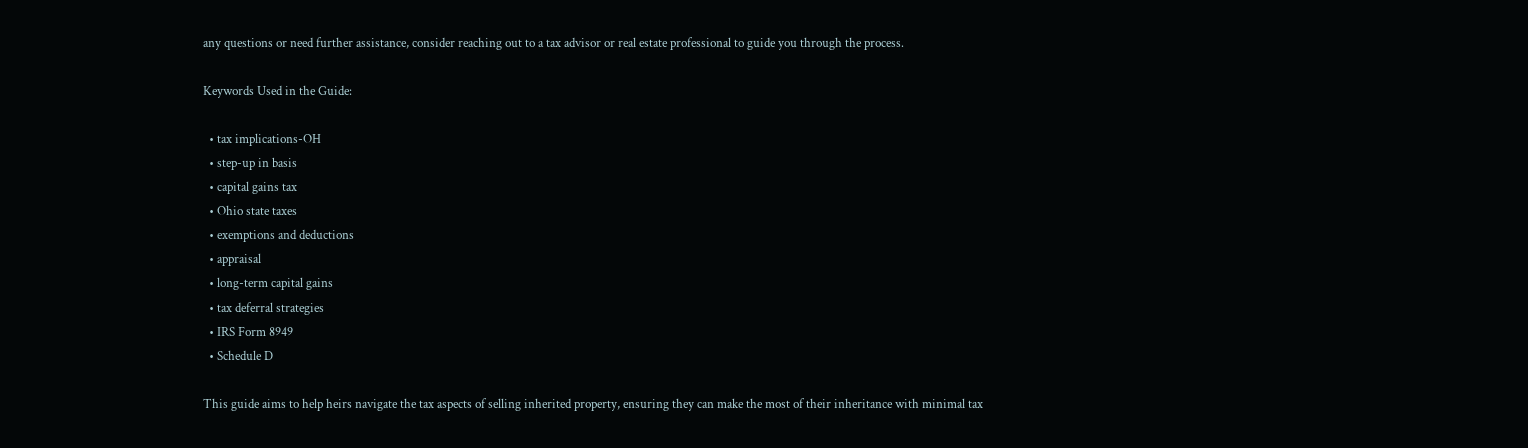any questions or need further assistance, consider reaching out to a tax advisor or real estate professional to guide you through the process.

Keywords Used in the Guide:

  • tax implications-OH
  • step-up in basis
  • capital gains tax
  • Ohio state taxes
  • exemptions and deductions
  • appraisal
  • long-term capital gains
  • tax deferral strategies
  • IRS Form 8949
  • Schedule D

This guide aims to help heirs navigate the tax aspects of selling inherited property, ensuring they can make the most of their inheritance with minimal tax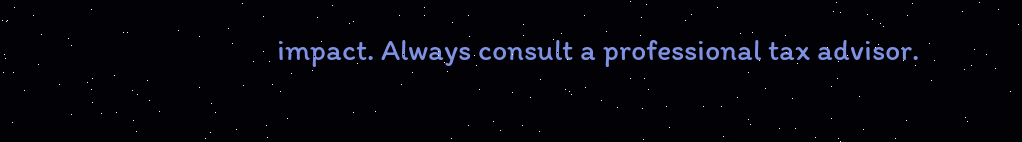impact. Always consult a professional tax advisor.